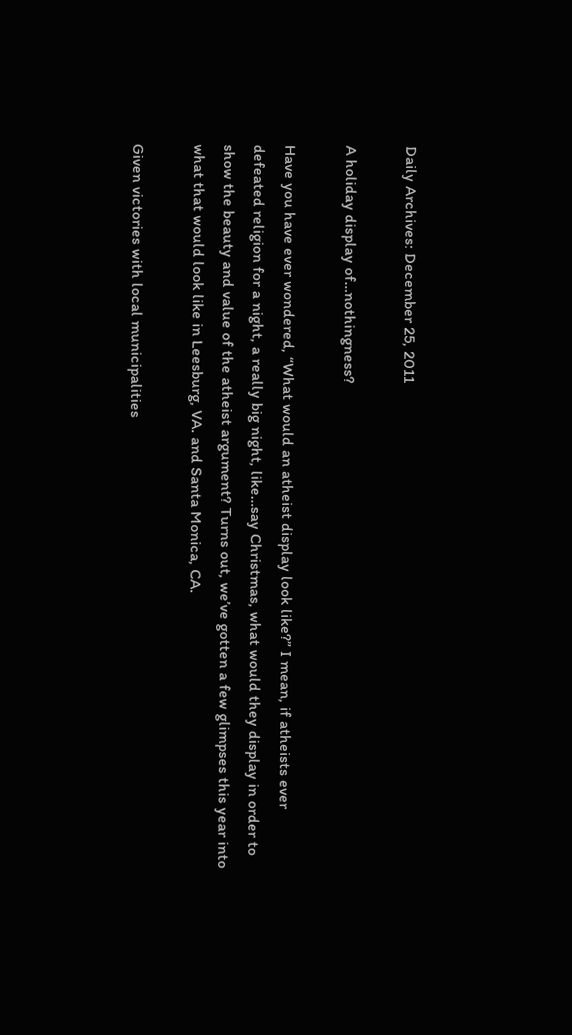Daily Archives: December 25, 2011

A holiday display of…nothingness?

Have you have ever wondered, “What would an atheist display look like?” I mean, if atheists ever defeated religion for a night, a really big night, like…say Christmas, what would they display in order to show the beauty and value of the atheist argument? Turns out, we’ve gotten a few glimpses this year into what that would look like in Leesburg, VA. and Santa Monica, CA.

Given victories with local municipalities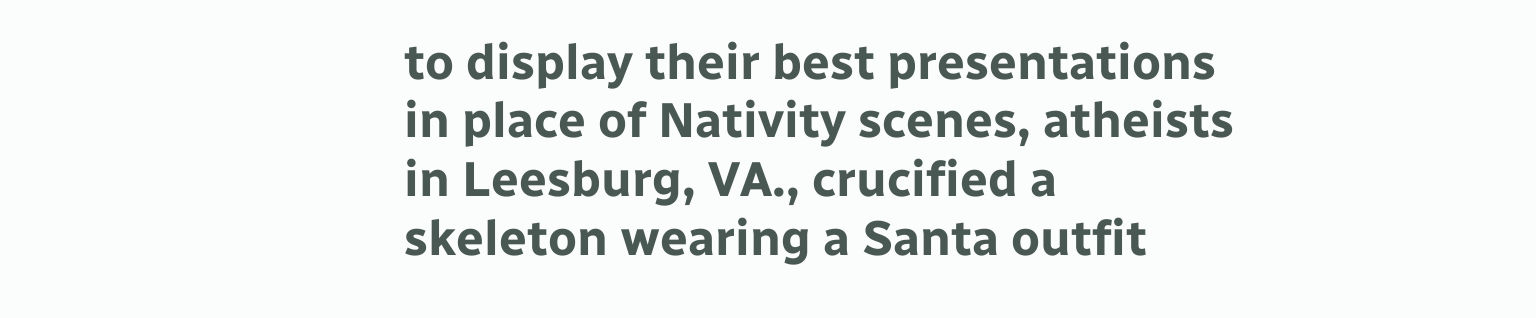to display their best presentations in place of Nativity scenes, atheists in Leesburg, VA., crucified a skeleton wearing a Santa outfit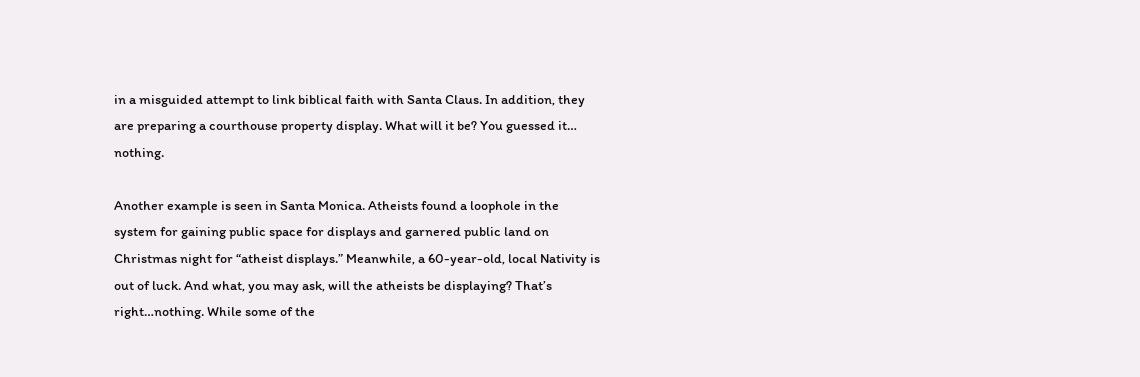in a misguided attempt to link biblical faith with Santa Claus. In addition, they are preparing a courthouse property display. What will it be? You guessed it… nothing.

Another example is seen in Santa Monica. Atheists found a loophole in the system for gaining public space for displays and garnered public land on Christmas night for “atheist displays.” Meanwhile, a 60-year-old, local Nativity is out of luck. And what, you may ask, will the atheists be displaying? That’s right…nothing. While some of the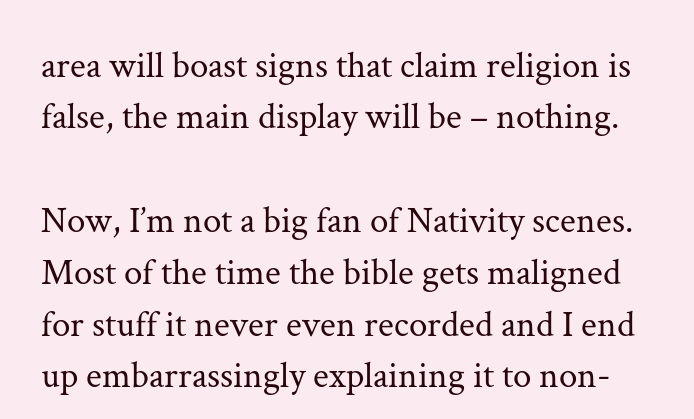area will boast signs that claim religion is false, the main display will be – nothing.

Now, I’m not a big fan of Nativity scenes. Most of the time the bible gets maligned for stuff it never even recorded and I end up embarrassingly explaining it to non-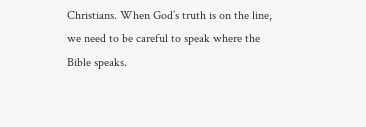Christians. When God’s truth is on the line, we need to be careful to speak where the Bible speaks.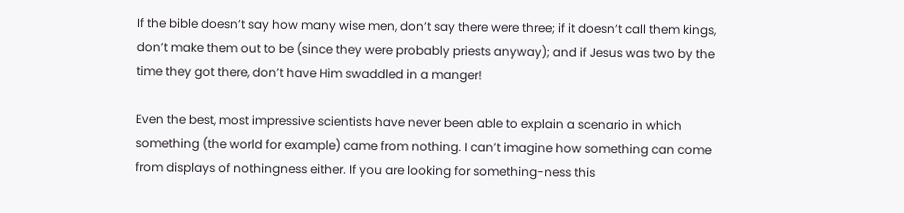If the bible doesn’t say how many wise men, don’t say there were three; if it doesn’t call them kings, don’t make them out to be (since they were probably priests anyway); and if Jesus was two by the time they got there, don’t have Him swaddled in a manger!

Even the best, most impressive scientists have never been able to explain a scenario in which something (the world for example) came from nothing. I can’t imagine how something can come from displays of nothingness either. If you are looking for something-ness this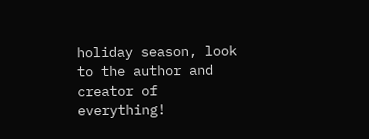holiday season, look to the author and creator of everything!